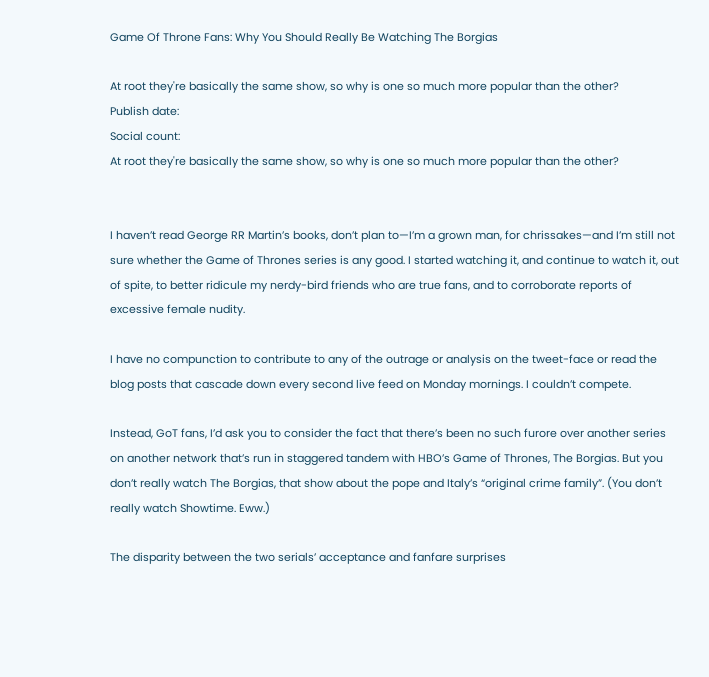Game Of Throne Fans: Why You Should Really Be Watching The Borgias

At root they're basically the same show, so why is one so much more popular than the other?
Publish date:
Social count:
At root they're basically the same show, so why is one so much more popular than the other?


I haven’t read George RR Martin’s books, don’t plan to—I’m a grown man, for chrissakes—and I’m still not sure whether the Game of Thrones series is any good. I started watching it, and continue to watch it, out of spite, to better ridicule my nerdy-bird friends who are true fans, and to corroborate reports of excessive female nudity.

I have no compunction to contribute to any of the outrage or analysis on the tweet-face or read the blog posts that cascade down every second live feed on Monday mornings. I couldn’t compete.

Instead, GoT fans, I’d ask you to consider the fact that there’s been no such furore over another series on another network that’s run in staggered tandem with HBO’s Game of Thrones, The Borgias. But you don’t really watch The Borgias, that show about the pope and Italy’s “original crime family”. (You don’t really watch Showtime. Eww.)

The disparity between the two serials’ acceptance and fanfare surprises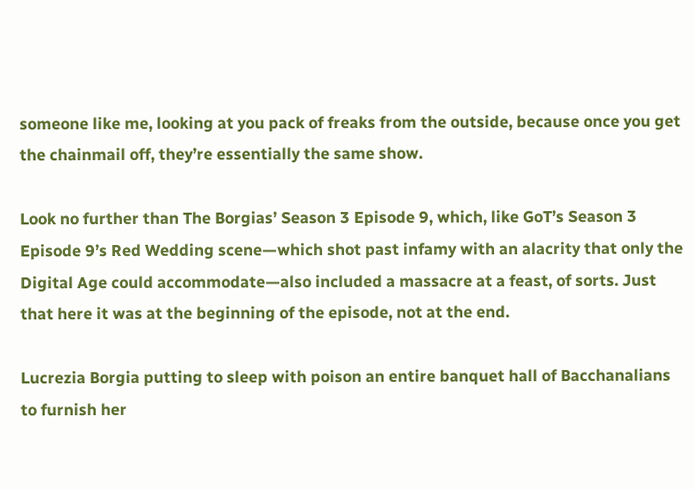someone like me, looking at you pack of freaks from the outside, because once you get the chainmail off, they’re essentially the same show.

Look no further than The Borgias’ Season 3 Episode 9, which, like GoT’s Season 3 Episode 9’s Red Wedding scene—which shot past infamy with an alacrity that only the Digital Age could accommodate—also included a massacre at a feast, of sorts. Just that here it was at the beginning of the episode, not at the end.

Lucrezia Borgia putting to sleep with poison an entire banquet hall of Bacchanalians to furnish her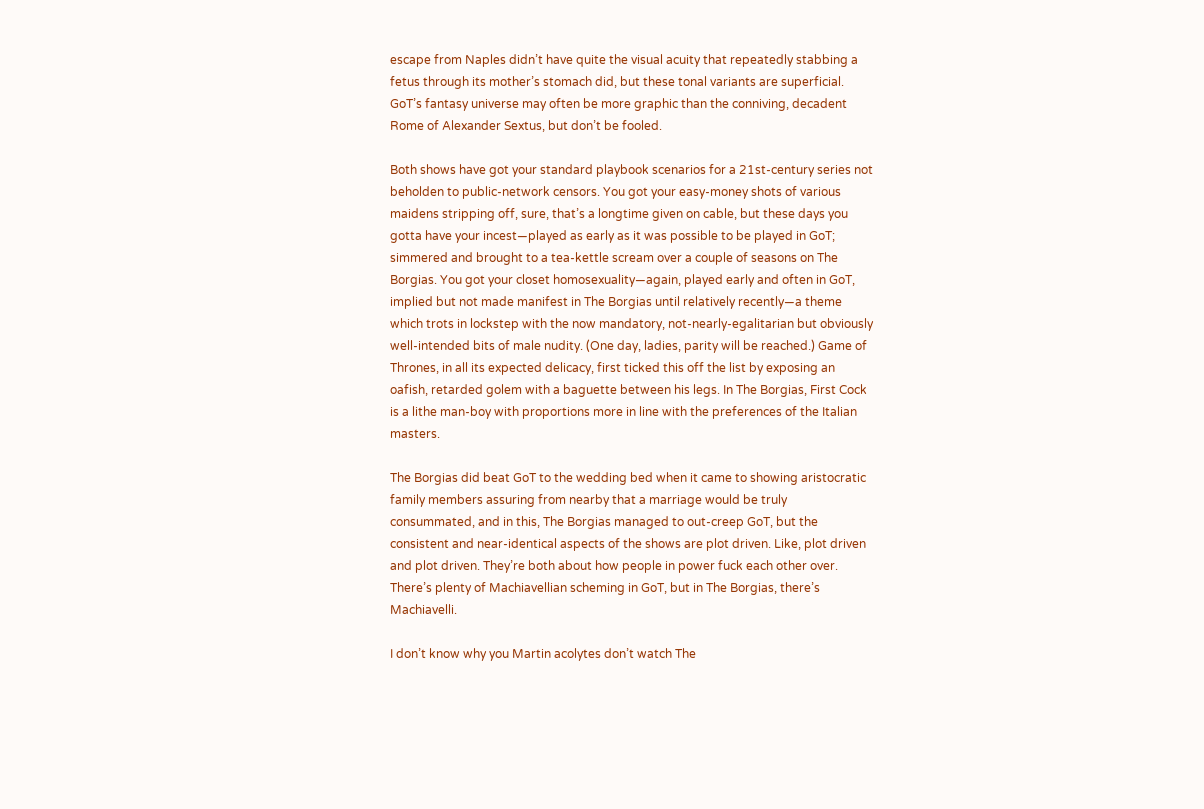escape from Naples didn’t have quite the visual acuity that repeatedly stabbing a fetus through its mother’s stomach did, but these tonal variants are superficial. GoT’s fantasy universe may often be more graphic than the conniving, decadent Rome of Alexander Sextus, but don’t be fooled.

Both shows have got your standard playbook scenarios for a 21st-century series not beholden to public-network censors. You got your easy-money shots of various maidens stripping off, sure, that’s a longtime given on cable, but these days you gotta have your incest—played as early as it was possible to be played in GoT; simmered and brought to a tea-kettle scream over a couple of seasons on The Borgias. You got your closet homosexuality—again, played early and often in GoT, implied but not made manifest in The Borgias until relatively recently—a theme which trots in lockstep with the now mandatory, not-nearly-egalitarian but obviously well-intended bits of male nudity. (One day, ladies, parity will be reached.) Game of Thrones, in all its expected delicacy, first ticked this off the list by exposing an oafish, retarded golem with a baguette between his legs. In The Borgias, First Cock is a lithe man-boy with proportions more in line with the preferences of the Italian masters.

The Borgias did beat GoT to the wedding bed when it came to showing aristocratic family members assuring from nearby that a marriage would be truly consummated, and in this, The Borgias managed to out-creep GoT, but the consistent and near-identical aspects of the shows are plot driven. Like, plot driven and plot driven. They’re both about how people in power fuck each other over. There’s plenty of Machiavellian scheming in GoT, but in The Borgias, there’s Machiavelli.

I don’t know why you Martin acolytes don’t watch The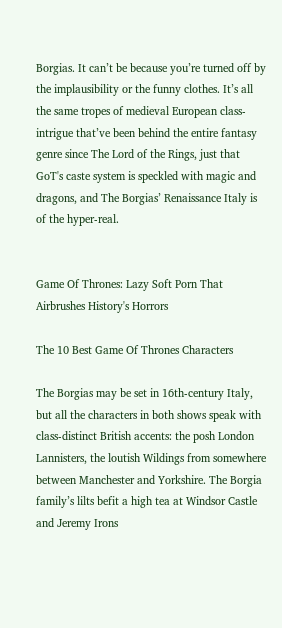Borgias. It can’t be because you’re turned off by the implausibility or the funny clothes. It’s all the same tropes of medieval European class-intrigue that’ve been behind the entire fantasy genre since The Lord of the Rings, just that GoT's caste system is speckled with magic and dragons, and The Borgias’ Renaissance Italy is of the hyper-real.


Game Of Thrones: Lazy Soft Porn That Airbrushes History's Horrors

The 10 Best Game Of Thrones Characters

The Borgias may be set in 16th-century Italy, but all the characters in both shows speak with class-distinct British accents: the posh London Lannisters, the loutish Wildings from somewhere between Manchester and Yorkshire. The Borgia family’s lilts befit a high tea at Windsor Castle and Jeremy Irons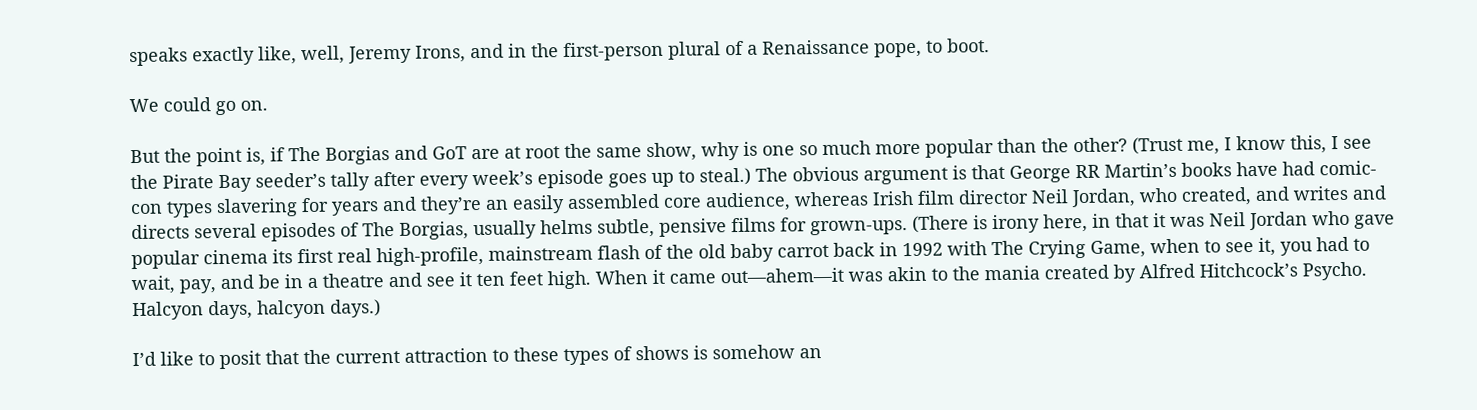speaks exactly like, well, Jeremy Irons, and in the first-person plural of a Renaissance pope, to boot.

We could go on.

But the point is, if The Borgias and GoT are at root the same show, why is one so much more popular than the other? (Trust me, I know this, I see the Pirate Bay seeder’s tally after every week’s episode goes up to steal.) The obvious argument is that George RR Martin’s books have had comic-con types slavering for years and they’re an easily assembled core audience, whereas Irish film director Neil Jordan, who created, and writes and directs several episodes of The Borgias, usually helms subtle, pensive films for grown-ups. (There is irony here, in that it was Neil Jordan who gave popular cinema its first real high-profile, mainstream flash of the old baby carrot back in 1992 with The Crying Game, when to see it, you had to wait, pay, and be in a theatre and see it ten feet high. When it came out—ahem—it was akin to the mania created by Alfred Hitchcock’s Psycho. Halcyon days, halcyon days.)

I’d like to posit that the current attraction to these types of shows is somehow an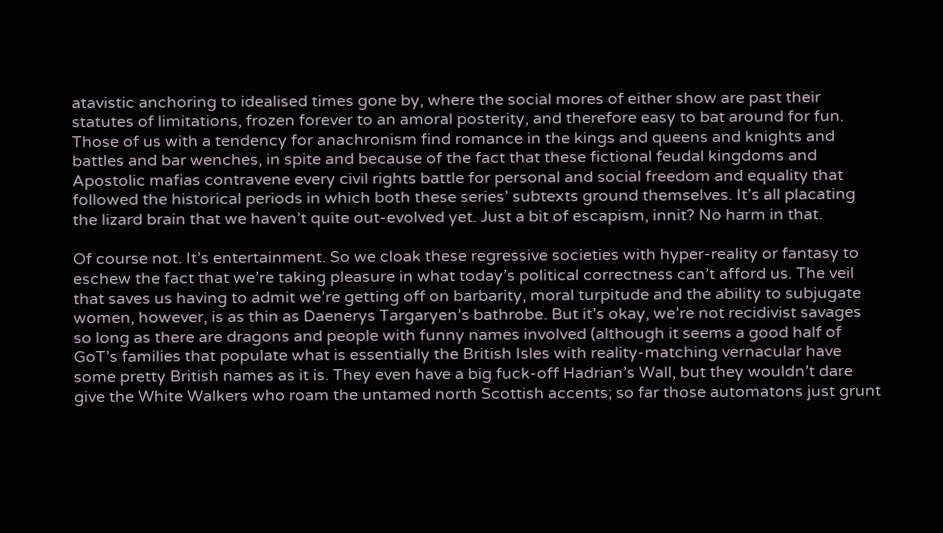atavistic anchoring to idealised times gone by, where the social mores of either show are past their statutes of limitations, frozen forever to an amoral posterity, and therefore easy to bat around for fun. Those of us with a tendency for anachronism find romance in the kings and queens and knights and battles and bar wenches, in spite and because of the fact that these fictional feudal kingdoms and Apostolic mafias contravene every civil rights battle for personal and social freedom and equality that followed the historical periods in which both these series’ subtexts ground themselves. It’s all placating the lizard brain that we haven’t quite out-evolved yet. Just a bit of escapism, innit? No harm in that.

Of course not. It’s entertainment. So we cloak these regressive societies with hyper-reality or fantasy to eschew the fact that we’re taking pleasure in what today’s political correctness can’t afford us. The veil that saves us having to admit we’re getting off on barbarity, moral turpitude and the ability to subjugate women, however, is as thin as Daenerys Targaryen’s bathrobe. But it’s okay, we’re not recidivist savages so long as there are dragons and people with funny names involved (although it seems a good half of GoT’s families that populate what is essentially the British Isles with reality-matching vernacular have some pretty British names as it is. They even have a big fuck-off Hadrian’s Wall, but they wouldn’t dare give the White Walkers who roam the untamed north Scottish accents; so far those automatons just grunt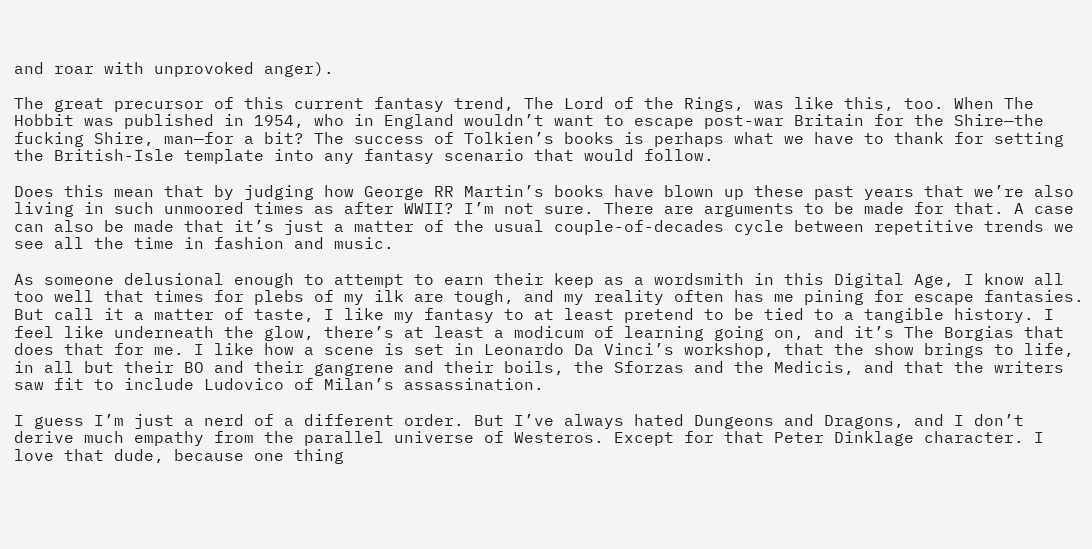and roar with unprovoked anger).

The great precursor of this current fantasy trend, The Lord of the Rings, was like this, too. When The Hobbit was published in 1954, who in England wouldn’t want to escape post-war Britain for the Shire—the fucking Shire, man—for a bit? The success of Tolkien’s books is perhaps what we have to thank for setting the British-Isle template into any fantasy scenario that would follow.

Does this mean that by judging how George RR Martin’s books have blown up these past years that we’re also living in such unmoored times as after WWII? I’m not sure. There are arguments to be made for that. A case can also be made that it’s just a matter of the usual couple-of-decades cycle between repetitive trends we see all the time in fashion and music.

As someone delusional enough to attempt to earn their keep as a wordsmith in this Digital Age, I know all too well that times for plebs of my ilk are tough, and my reality often has me pining for escape fantasies. But call it a matter of taste, I like my fantasy to at least pretend to be tied to a tangible history. I feel like underneath the glow, there’s at least a modicum of learning going on, and it’s The Borgias that does that for me. I like how a scene is set in Leonardo Da Vinci’s workshop, that the show brings to life, in all but their BO and their gangrene and their boils, the Sforzas and the Medicis, and that the writers saw fit to include Ludovico of Milan’s assassination.

I guess I’m just a nerd of a different order. But I’ve always hated Dungeons and Dragons, and I don’t derive much empathy from the parallel universe of Westeros. Except for that Peter Dinklage character. I love that dude, because one thing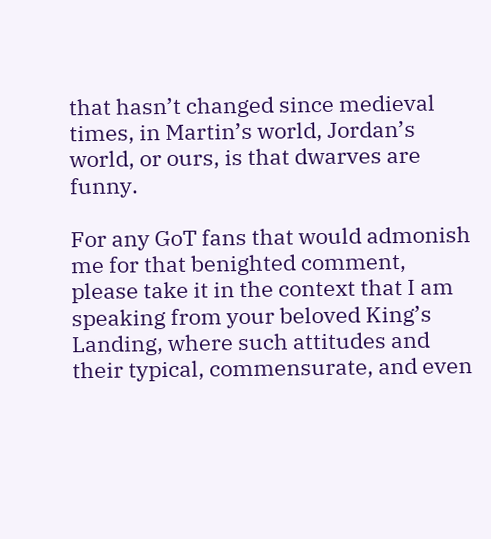that hasn’t changed since medieval times, in Martin’s world, Jordan’s world, or ours, is that dwarves are funny.

For any GoT fans that would admonish me for that benighted comment, please take it in the context that I am speaking from your beloved King’s Landing, where such attitudes and their typical, commensurate, and even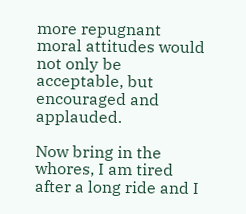more repugnant moral attitudes would not only be acceptable, but encouraged and applauded.

Now bring in the whores, I am tired after a long ride and I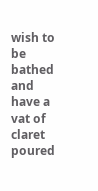wish to be bathed and have a vat of claret poured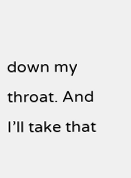down my throat. And I’ll take that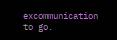excommunication to go.